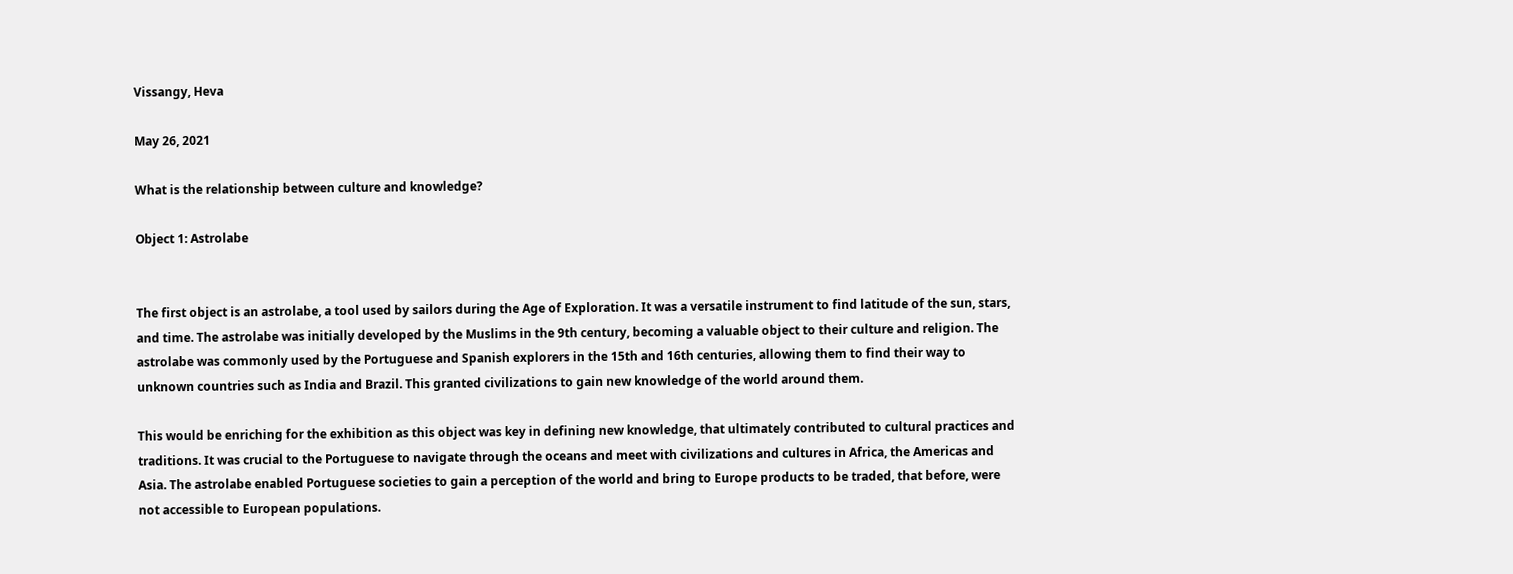Vissangy, Heva

May 26, 2021

What is the relationship between culture and knowledge?

Object 1: Astrolabe


The first object is an astrolabe, a tool used by sailors during the Age of Exploration. It was a versatile instrument to find latitude of the sun, stars, and time. The astrolabe was initially developed by the Muslims in the 9th century, becoming a valuable object to their culture and religion. The astrolabe was commonly used by the Portuguese and Spanish explorers in the 15th and 16th centuries, allowing them to find their way to unknown countries such as India and Brazil. This granted civilizations to gain new knowledge of the world around them.

This would be enriching for the exhibition as this object was key in defining new knowledge, that ultimately contributed to cultural practices and traditions. It was crucial to the Portuguese to navigate through the oceans and meet with civilizations and cultures in Africa, the Americas and Asia. The astrolabe enabled Portuguese societies to gain a perception of the world and bring to Europe products to be traded, that before, were not accessible to European populations.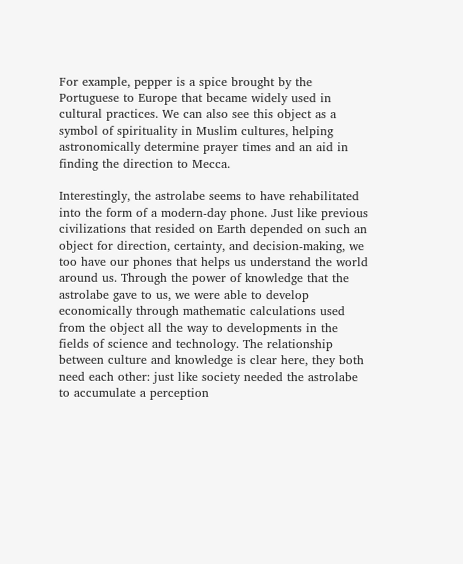For example, pepper is a spice brought by the Portuguese to Europe that became widely used in cultural practices. We can also see this object as a symbol of spirituality in Muslim cultures, helping astronomically determine prayer times and an aid in finding the direction to Mecca.

Interestingly, the astrolabe seems to have rehabilitated into the form of a modern-day phone. Just like previous civilizations that resided on Earth depended on such an object for direction, certainty, and decision-making, we too have our phones that helps us understand the world around us. Through the power of knowledge that the astrolabe gave to us, we were able to develop economically through mathematic calculations used from the object all the way to developments in the fields of science and technology. The relationship between culture and knowledge is clear here, they both need each other: just like society needed the astrolabe to accumulate a perception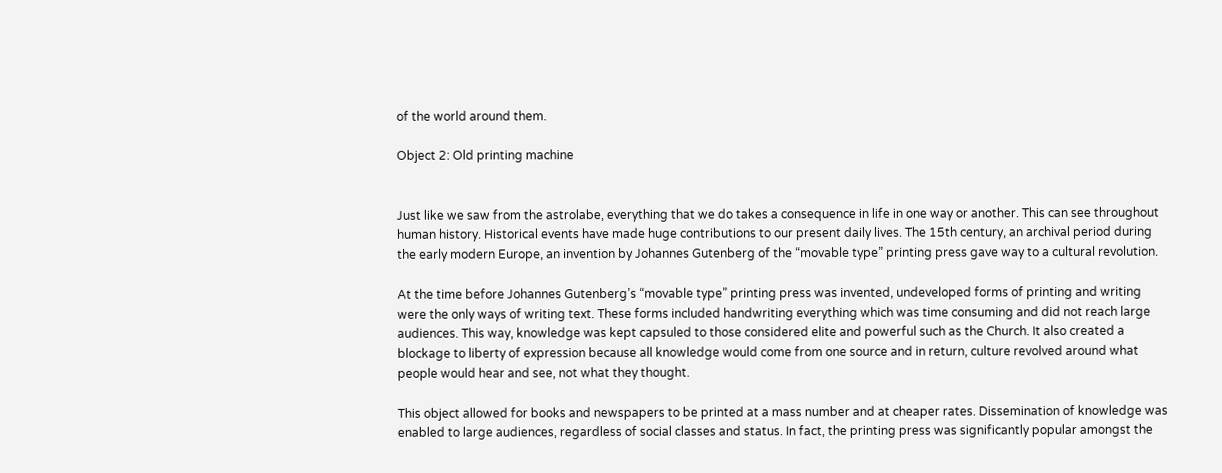of the world around them.

Object 2: Old printing machine


Just like we saw from the astrolabe, everything that we do takes a consequence in life in one way or another. This can see throughout human history. Historical events have made huge contributions to our present daily lives. The 15th century, an archival period during the early modern Europe, an invention by Johannes Gutenberg of the “movable type” printing press gave way to a cultural revolution.

At the time before Johannes Gutenberg’s “movable type” printing press was invented, undeveloped forms of printing and writing were the only ways of writing text. These forms included handwriting everything which was time consuming and did not reach large audiences. This way, knowledge was kept capsuled to those considered elite and powerful such as the Church. It also created a blockage to liberty of expression because all knowledge would come from one source and in return, culture revolved around what people would hear and see, not what they thought.

This object allowed for books and newspapers to be printed at a mass number and at cheaper rates. Dissemination of knowledge was enabled to large audiences, regardless of social classes and status. In fact, the printing press was significantly popular amongst the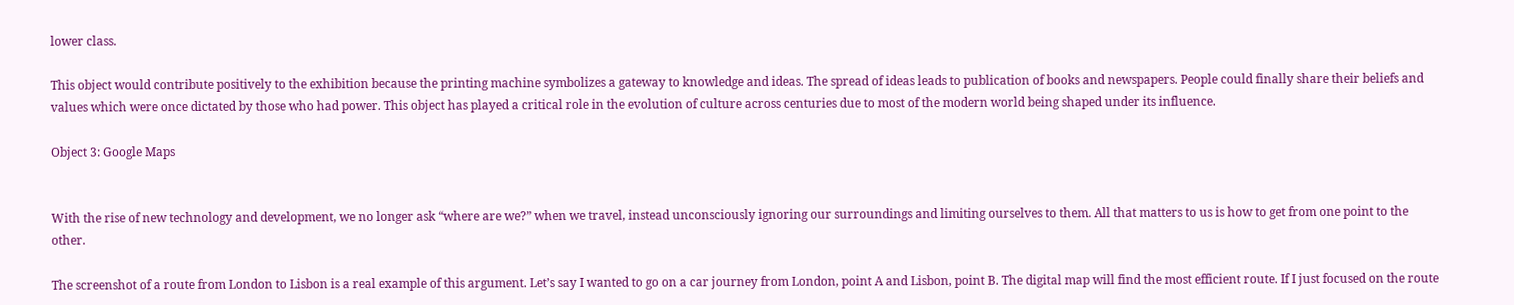lower class.

This object would contribute positively to the exhibition because the printing machine symbolizes a gateway to knowledge and ideas. The spread of ideas leads to publication of books and newspapers. People could finally share their beliefs and values which were once dictated by those who had power. This object has played a critical role in the evolution of culture across centuries due to most of the modern world being shaped under its influence.

Object 3: Google Maps


With the rise of new technology and development, we no longer ask “where are we?” when we travel, instead unconsciously ignoring our surroundings and limiting ourselves to them. All that matters to us is how to get from one point to the other.

The screenshot of a route from London to Lisbon is a real example of this argument. Let’s say I wanted to go on a car journey from London, point A and Lisbon, point B. The digital map will find the most efficient route. If I just focused on the route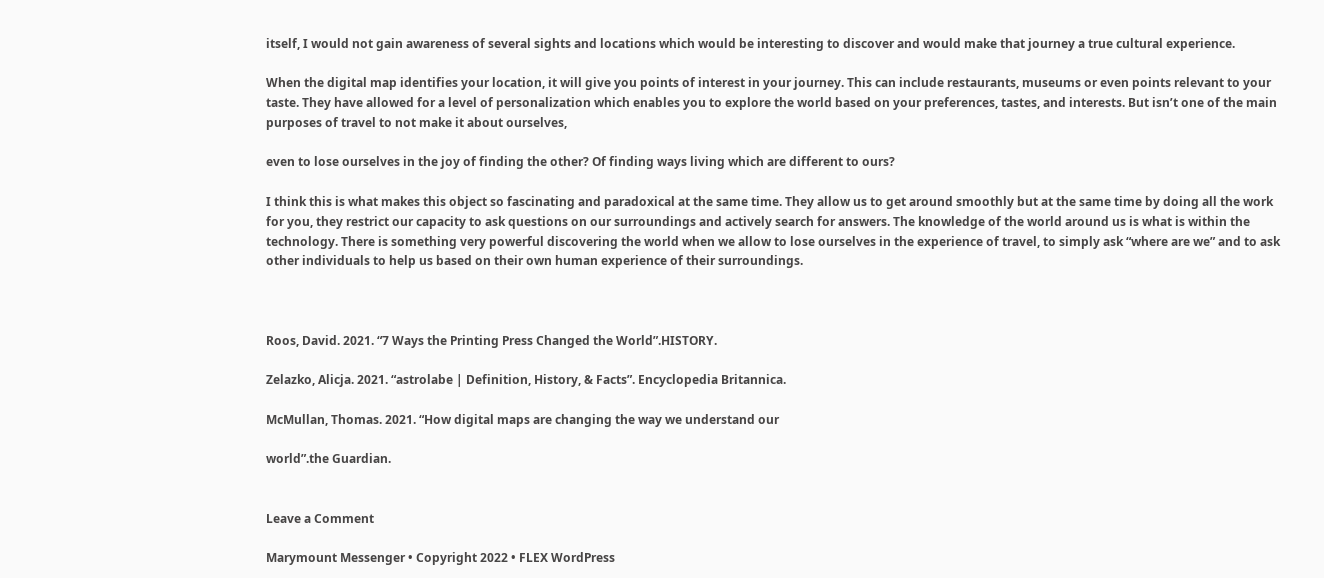itself, I would not gain awareness of several sights and locations which would be interesting to discover and would make that journey a true cultural experience.

When the digital map identifies your location, it will give you points of interest in your journey. This can include restaurants, museums or even points relevant to your taste. They have allowed for a level of personalization which enables you to explore the world based on your preferences, tastes, and interests. But isn’t one of the main purposes of travel to not make it about ourselves,

even to lose ourselves in the joy of finding the other? Of finding ways living which are different to ours?

I think this is what makes this object so fascinating and paradoxical at the same time. They allow us to get around smoothly but at the same time by doing all the work for you, they restrict our capacity to ask questions on our surroundings and actively search for answers. The knowledge of the world around us is what is within the technology. There is something very powerful discovering the world when we allow to lose ourselves in the experience of travel, to simply ask “where are we” and to ask other individuals to help us based on their own human experience of their surroundings.



Roos, David. 2021. “7 Ways the Printing Press Changed the World”.HISTORY.

Zelazko, Alicja. 2021. “astrolabe | Definition, History, & Facts”. Encyclopedia Britannica.

McMullan, Thomas. 2021. “How digital maps are changing the way we understand our

world”.the Guardian.


Leave a Comment

Marymount Messenger • Copyright 2022 • FLEX WordPress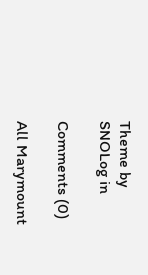Theme by SNOLog in

Comments (0)

All Marymount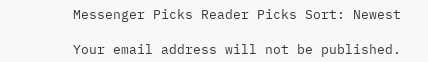Messenger Picks Reader Picks Sort: Newest

Your email address will not be published.